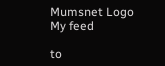Mumsnet Logo
My feed

to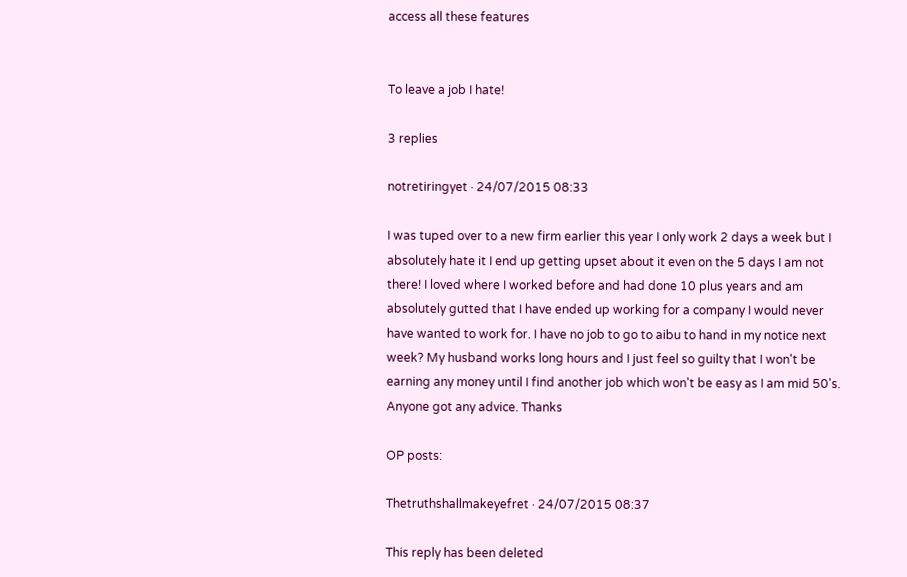access all these features


To leave a job I hate!

3 replies

notretiringyet · 24/07/2015 08:33

I was tuped over to a new firm earlier this year I only work 2 days a week but I absolutely hate it I end up getting upset about it even on the 5 days I am not there! I loved where I worked before and had done 10 plus years and am absolutely gutted that I have ended up working for a company I would never have wanted to work for. I have no job to go to aibu to hand in my notice next week? My husband works long hours and I just feel so guilty that I won't be earning any money until I find another job which won't be easy as I am mid 50's. Anyone got any advice. Thanks

OP posts:

Thetruthshallmakeyefret · 24/07/2015 08:37

This reply has been deleted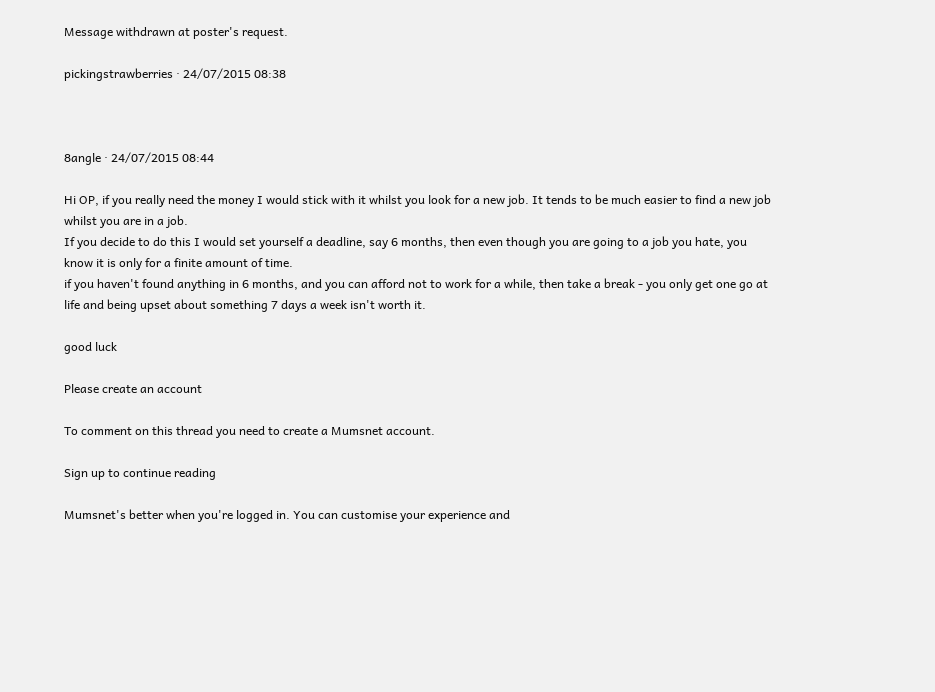Message withdrawn at poster's request.

pickingstrawberries · 24/07/2015 08:38



8angle · 24/07/2015 08:44

Hi OP, if you really need the money I would stick with it whilst you look for a new job. It tends to be much easier to find a new job whilst you are in a job.
If you decide to do this I would set yourself a deadline, say 6 months, then even though you are going to a job you hate, you know it is only for a finite amount of time.
if you haven't found anything in 6 months, and you can afford not to work for a while, then take a break - you only get one go at life and being upset about something 7 days a week isn't worth it.

good luck

Please create an account

To comment on this thread you need to create a Mumsnet account.

Sign up to continue reading

Mumsnet's better when you're logged in. You can customise your experience and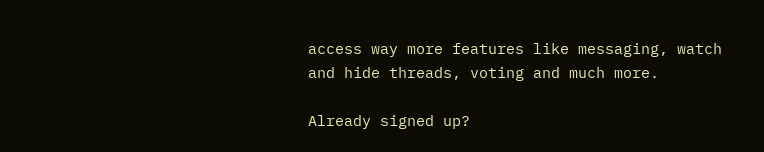access way more features like messaging, watch and hide threads, voting and much more.

Already signed up?